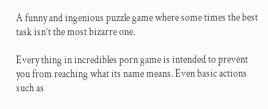A funny and ingenious puzzle game where some times the best task isn’t the most bizarre one.

Every thing in incredibles porn game is intended to prevent you from reaching what its name means. Even basic actions such as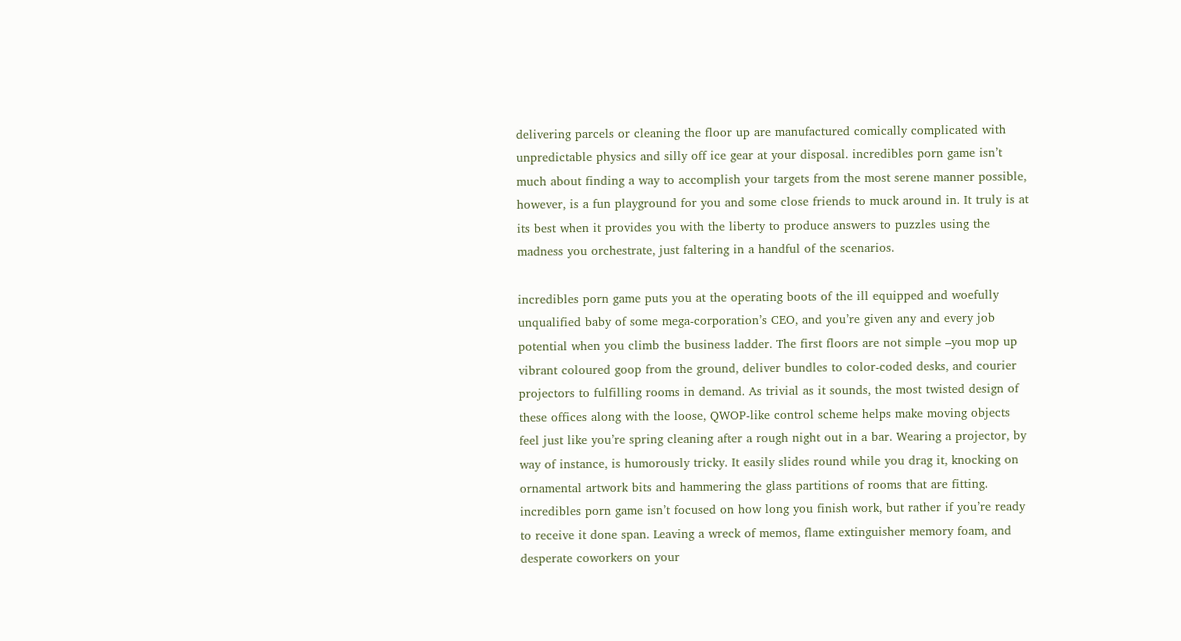delivering parcels or cleaning the floor up are manufactured comically complicated with unpredictable physics and silly off ice gear at your disposal. incredibles porn game isn’t much about finding a way to accomplish your targets from the most serene manner possible, however, is a fun playground for you and some close friends to muck around in. It truly is at its best when it provides you with the liberty to produce answers to puzzles using the madness you orchestrate, just faltering in a handful of the scenarios.

incredibles porn game puts you at the operating boots of the ill equipped and woefully unqualified baby of some mega-corporation’s CEO, and you’re given any and every job potential when you climb the business ladder. The first floors are not simple –you mop up vibrant coloured goop from the ground, deliver bundles to color-coded desks, and courier projectors to fulfilling rooms in demand. As trivial as it sounds, the most twisted design of these offices along with the loose, QWOP-like control scheme helps make moving objects feel just like you’re spring cleaning after a rough night out in a bar. Wearing a projector, by way of instance, is humorously tricky. It easily slides round while you drag it, knocking on ornamental artwork bits and hammering the glass partitions of rooms that are fitting. incredibles porn game isn’t focused on how long you finish work, but rather if you’re ready to receive it done span. Leaving a wreck of memos, flame extinguisher memory foam, and desperate coworkers on your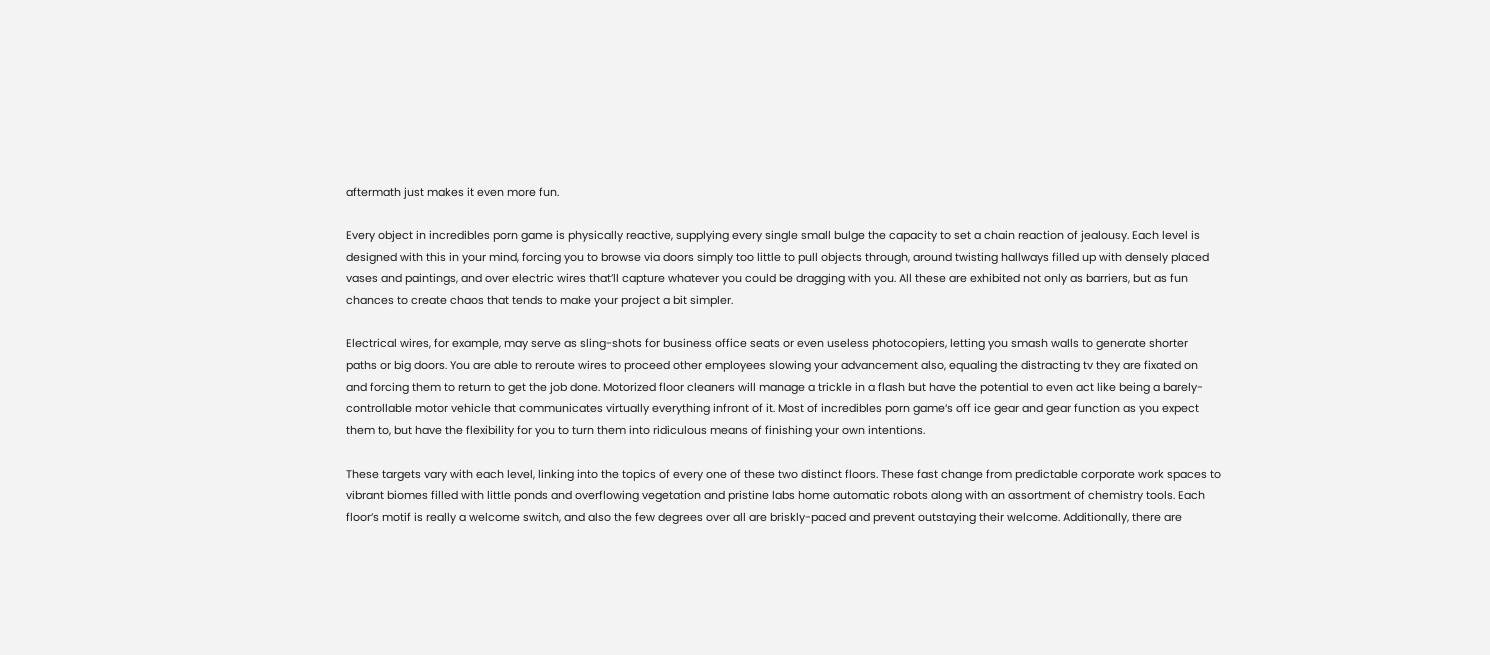aftermath just makes it even more fun.

Every object in incredibles porn game is physically reactive, supplying every single small bulge the capacity to set a chain reaction of jealousy. Each level is designed with this in your mind, forcing you to browse via doors simply too little to pull objects through, around twisting hallways filled up with densely placed vases and paintings, and over electric wires that’ll capture whatever you could be dragging with you. All these are exhibited not only as barriers, but as fun chances to create chaos that tends to make your project a bit simpler.

Electrical wires, for example, may serve as sling-shots for business office seats or even useless photocopiers, letting you smash walls to generate shorter paths or big doors. You are able to reroute wires to proceed other employees slowing your advancement also, equaling the distracting tv they are fixated on and forcing them to return to get the job done. Motorized floor cleaners will manage a trickle in a flash but have the potential to even act like being a barely-controllable motor vehicle that communicates virtually everything infront of it. Most of incredibles porn game‘s off ice gear and gear function as you expect them to, but have the flexibility for you to turn them into ridiculous means of finishing your own intentions.

These targets vary with each level, linking into the topics of every one of these two distinct floors. These fast change from predictable corporate work spaces to vibrant biomes filled with little ponds and overflowing vegetation and pristine labs home automatic robots along with an assortment of chemistry tools. Each floor’s motif is really a welcome switch, and also the few degrees over all are briskly-paced and prevent outstaying their welcome. Additionally, there are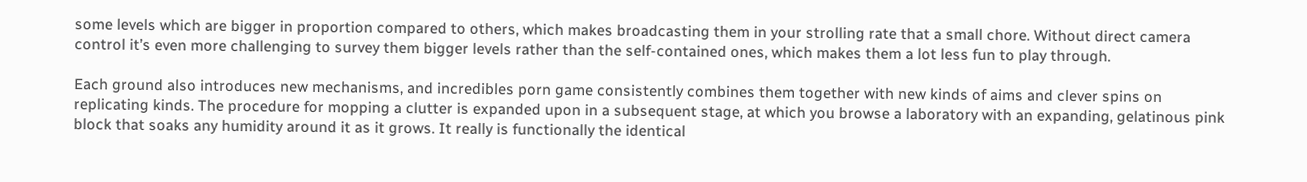some levels which are bigger in proportion compared to others, which makes broadcasting them in your strolling rate that a small chore. Without direct camera control it’s even more challenging to survey them bigger levels rather than the self-contained ones, which makes them a lot less fun to play through.

Each ground also introduces new mechanisms, and incredibles porn game consistently combines them together with new kinds of aims and clever spins on replicating kinds. The procedure for mopping a clutter is expanded upon in a subsequent stage, at which you browse a laboratory with an expanding, gelatinous pink block that soaks any humidity around it as it grows. It really is functionally the identical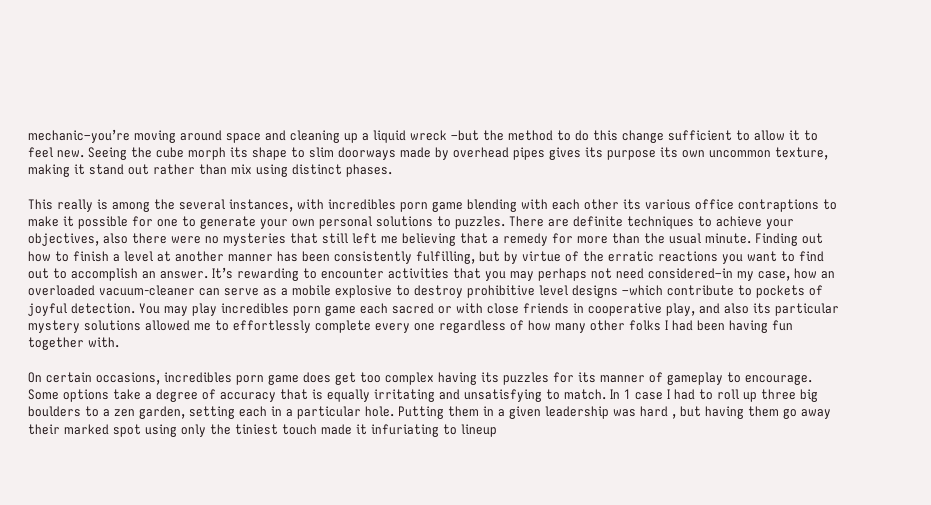mechanic–you’re moving around space and cleaning up a liquid wreck –but the method to do this change sufficient to allow it to feel new. Seeing the cube morph its shape to slim doorways made by overhead pipes gives its purpose its own uncommon texture, making it stand out rather than mix using distinct phases.

This really is among the several instances, with incredibles porn game blending with each other its various office contraptions to make it possible for one to generate your own personal solutions to puzzles. There are definite techniques to achieve your objectives, also there were no mysteries that still left me believing that a remedy for more than the usual minute. Finding out how to finish a level at another manner has been consistently fulfilling, but by virtue of the erratic reactions you want to find out to accomplish an answer. It’s rewarding to encounter activities that you may perhaps not need considered–in my case, how an overloaded vacuum-cleaner can serve as a mobile explosive to destroy prohibitive level designs –which contribute to pockets of joyful detection. You may play incredibles porn game each sacred or with close friends in cooperative play, and also its particular mystery solutions allowed me to effortlessly complete every one regardless of how many other folks I had been having fun together with.

On certain occasions, incredibles porn game does get too complex having its puzzles for its manner of gameplay to encourage. Some options take a degree of accuracy that is equally irritating and unsatisfying to match. In 1 case I had to roll up three big boulders to a zen garden, setting each in a particular hole. Putting them in a given leadership was hard , but having them go away their marked spot using only the tiniest touch made it infuriating to lineup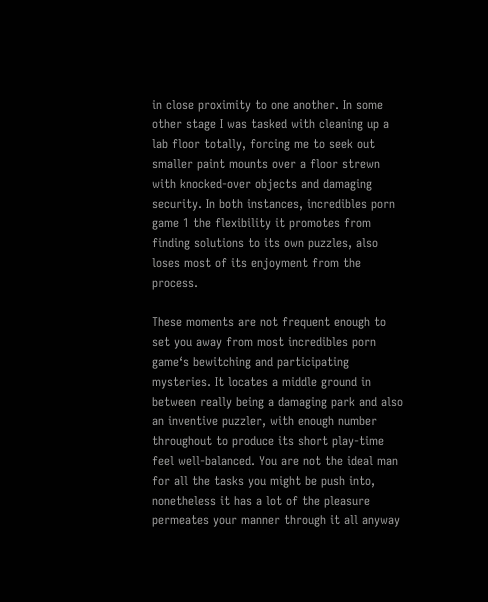in close proximity to one another. In some other stage I was tasked with cleaning up a lab floor totally, forcing me to seek out smaller paint mounts over a floor strewn with knocked-over objects and damaging security. In both instances, incredibles porn game 1 the flexibility it promotes from finding solutions to its own puzzles, also loses most of its enjoyment from the process.

These moments are not frequent enough to set you away from most incredibles porn game‘s bewitching and participating mysteries. It locates a middle ground in between really being a damaging park and also an inventive puzzler, with enough number throughout to produce its short play-time feel well-balanced. You are not the ideal man for all the tasks you might be push into, nonetheless it has a lot of the pleasure permeates your manner through it all anyway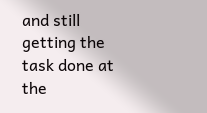and still getting the task done at the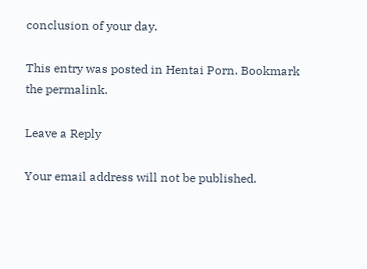conclusion of your day.

This entry was posted in Hentai Porn. Bookmark the permalink.

Leave a Reply

Your email address will not be published.